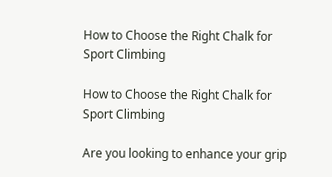How to Choose the Right Chalk for Sport Climbing

How to Choose the Right Chalk for Sport Climbing

Are you looking to enhance your grip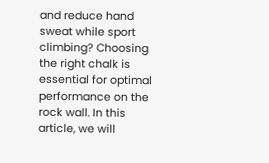and reduce hand sweat while sport climbing? Choosing the right chalk is essential for optimal performance on the rock wall. In this article, we will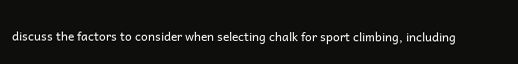discuss the factors to consider when selecting chalk for sport climbing, including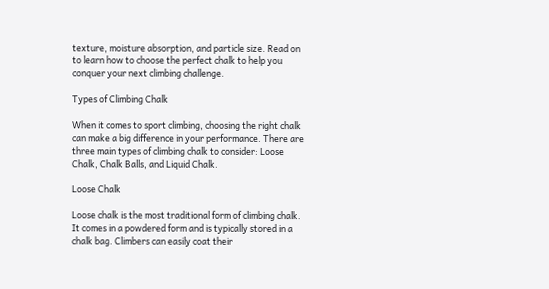texture, moisture absorption, and particle size. Read on to learn how to choose the perfect chalk to help you conquer your next climbing challenge.

Types of Climbing Chalk

When it comes to sport climbing, choosing the right chalk can make a big difference in your performance. There are three main types of climbing chalk to consider: Loose Chalk, Chalk Balls, and Liquid Chalk.

Loose Chalk

Loose chalk is the most traditional form of climbing chalk. It comes in a powdered form and is typically stored in a chalk bag. Climbers can easily coat their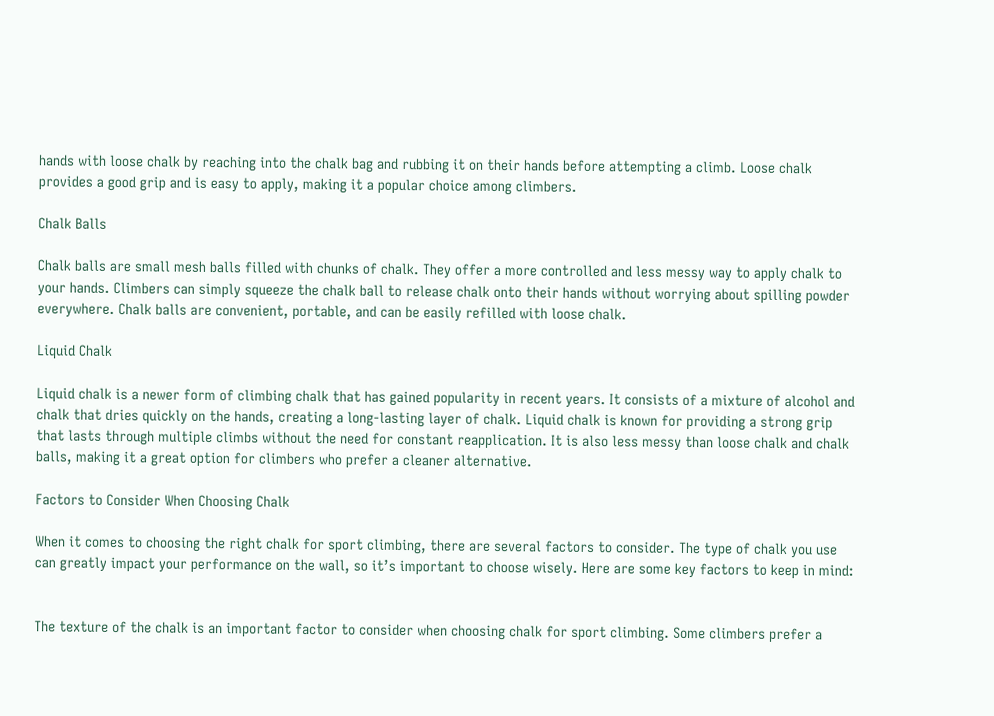hands with loose chalk by reaching into the chalk bag and rubbing it on their hands before attempting a climb. Loose chalk provides a good grip and is easy to apply, making it a popular choice among climbers.

Chalk Balls

Chalk balls are small mesh balls filled with chunks of chalk. They offer a more controlled and less messy way to apply chalk to your hands. Climbers can simply squeeze the chalk ball to release chalk onto their hands without worrying about spilling powder everywhere. Chalk balls are convenient, portable, and can be easily refilled with loose chalk.

Liquid Chalk

Liquid chalk is a newer form of climbing chalk that has gained popularity in recent years. It consists of a mixture of alcohol and chalk that dries quickly on the hands, creating a long-lasting layer of chalk. Liquid chalk is known for providing a strong grip that lasts through multiple climbs without the need for constant reapplication. It is also less messy than loose chalk and chalk balls, making it a great option for climbers who prefer a cleaner alternative.

Factors to Consider When Choosing Chalk

When it comes to choosing the right chalk for sport climbing, there are several factors to consider. The type of chalk you use can greatly impact your performance on the wall, so it’s important to choose wisely. Here are some key factors to keep in mind:


The texture of the chalk is an important factor to consider when choosing chalk for sport climbing. Some climbers prefer a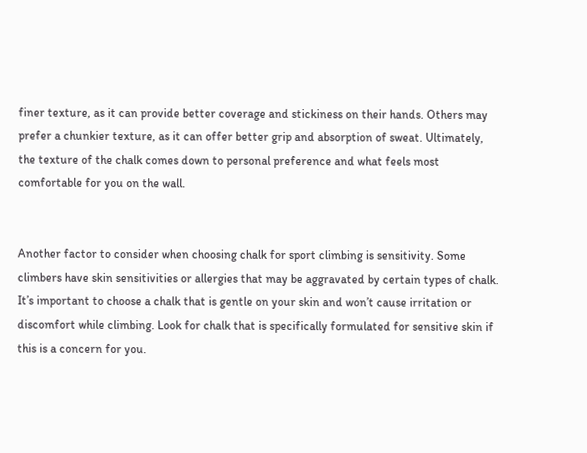finer texture, as it can provide better coverage and stickiness on their hands. Others may prefer a chunkier texture, as it can offer better grip and absorption of sweat. Ultimately, the texture of the chalk comes down to personal preference and what feels most comfortable for you on the wall.


Another factor to consider when choosing chalk for sport climbing is sensitivity. Some climbers have skin sensitivities or allergies that may be aggravated by certain types of chalk. It’s important to choose a chalk that is gentle on your skin and won’t cause irritation or discomfort while climbing. Look for chalk that is specifically formulated for sensitive skin if this is a concern for you.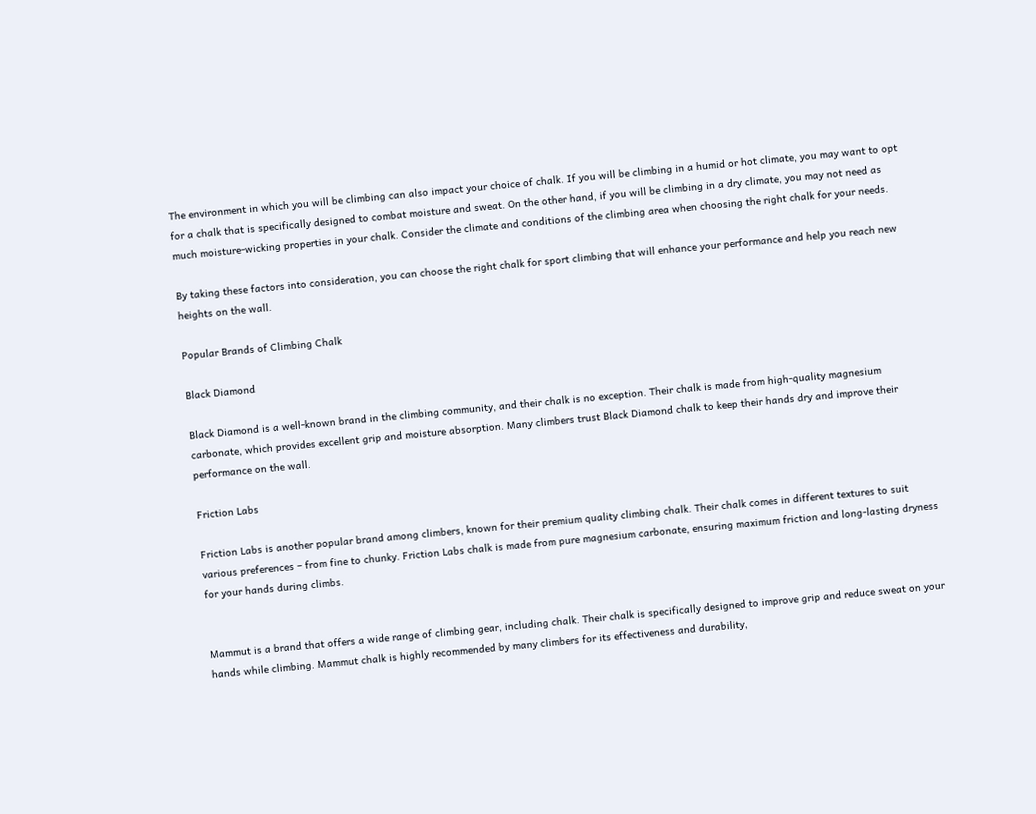The environment in which you will be climbing can also impact your choice of chalk. If you will be climbing in a humid or hot climate, you may want to opt for a chalk that is specifically designed to combat moisture and sweat. On the other hand, if you will be climbing in a dry climate, you may not need as much moisture-wicking properties in your chalk. Consider the climate and conditions of the climbing area when choosing the right chalk for your needs.

By taking these factors into consideration, you can choose the right chalk for sport climbing that will enhance your performance and help you reach new heights on the wall.

Popular Brands of Climbing Chalk

Black Diamond

Black Diamond is a well-known brand in the climbing community, and their chalk is no exception. Their chalk is made from high-quality magnesium carbonate, which provides excellent grip and moisture absorption. Many climbers trust Black Diamond chalk to keep their hands dry and improve their performance on the wall.

Friction Labs

Friction Labs is another popular brand among climbers, known for their premium quality climbing chalk. Their chalk comes in different textures to suit various preferences – from fine to chunky. Friction Labs chalk is made from pure magnesium carbonate, ensuring maximum friction and long-lasting dryness for your hands during climbs.


Mammut is a brand that offers a wide range of climbing gear, including chalk. Their chalk is specifically designed to improve grip and reduce sweat on your hands while climbing. Mammut chalk is highly recommended by many climbers for its effectiveness and durability,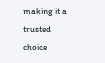making it a trusted choice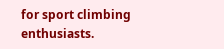for sport climbing enthusiasts.